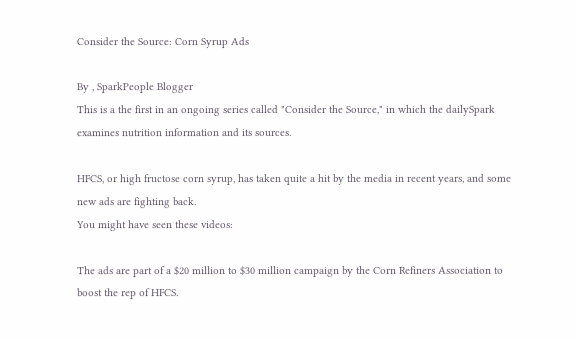Consider the Source: Corn Syrup Ads

By , SparkPeople Blogger
This is a the first in an ongoing series called "Consider the Source," in which the dailySpark examines nutrition information and its sources.

HFCS, or high fructose corn syrup, has taken quite a hit by the media in recent years, and some new ads are fighting back.
You might have seen these videos:

The ads are part of a $20 million to $30 million campaign by the Corn Refiners Association to boost the rep of HFCS.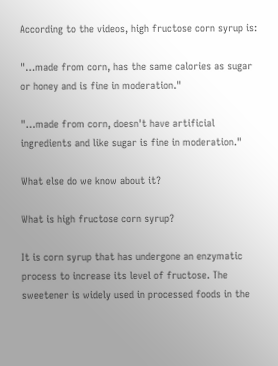According to the videos, high fructose corn syrup is:

"…made from corn, has the same calories as sugar or honey and is fine in moderation."

"…made from corn, doesn't have artificial ingredients and like sugar is fine in moderation."

What else do we know about it?

What is high fructose corn syrup?

It is corn syrup that has undergone an enzymatic process to increase its level of fructose. The sweetener is widely used in processed foods in the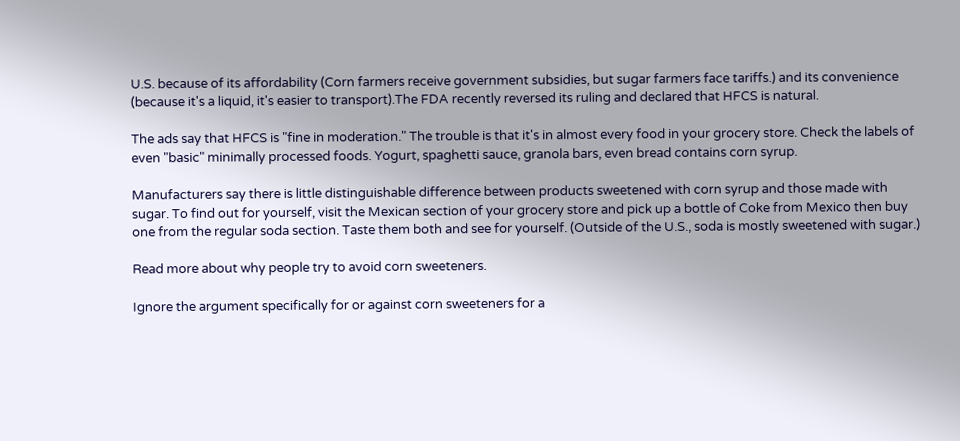U.S. because of its affordability (Corn farmers receive government subsidies, but sugar farmers face tariffs.) and its convenience (because it's a liquid, it's easier to transport).The FDA recently reversed its ruling and declared that HFCS is natural.

The ads say that HFCS is "fine in moderation." The trouble is that it's in almost every food in your grocery store. Check the labels of even "basic" minimally processed foods. Yogurt, spaghetti sauce, granola bars, even bread contains corn syrup.

Manufacturers say there is little distinguishable difference between products sweetened with corn syrup and those made with sugar. To find out for yourself, visit the Mexican section of your grocery store and pick up a bottle of Coke from Mexico then buy one from the regular soda section. Taste them both and see for yourself. (Outside of the U.S., soda is mostly sweetened with sugar.)

Read more about why people try to avoid corn sweeteners.

Ignore the argument specifically for or against corn sweeteners for a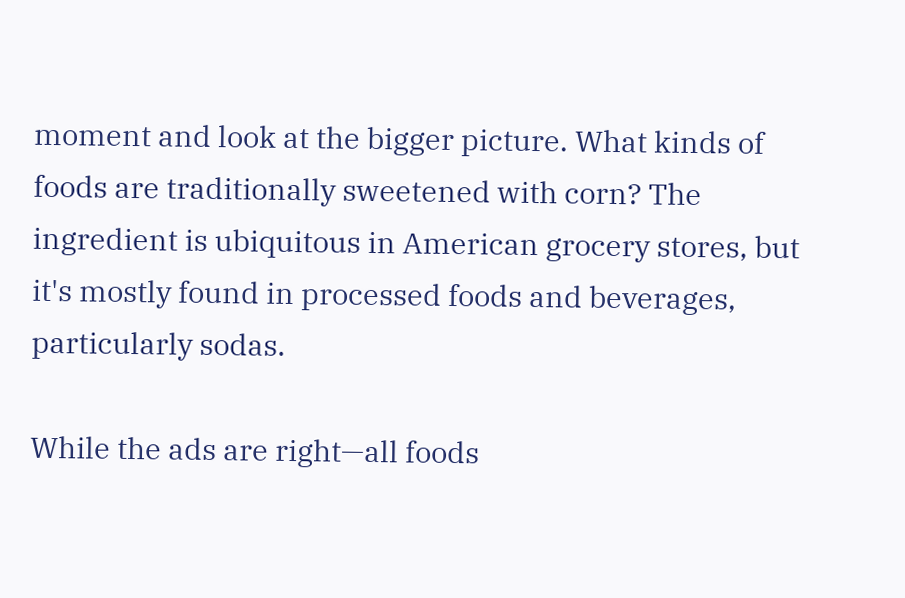moment and look at the bigger picture. What kinds of foods are traditionally sweetened with corn? The ingredient is ubiquitous in American grocery stores, but it's mostly found in processed foods and beverages, particularly sodas.

While the ads are right—all foods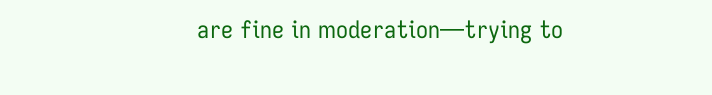are fine in moderation—trying to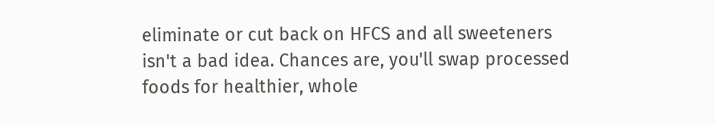eliminate or cut back on HFCS and all sweeteners isn't a bad idea. Chances are, you'll swap processed foods for healthier, whole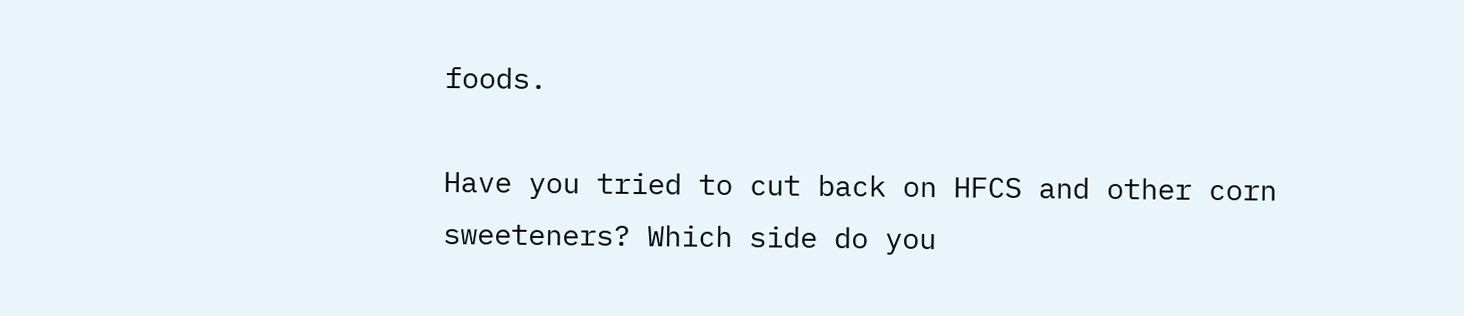foods.

Have you tried to cut back on HFCS and other corn sweeteners? Which side do you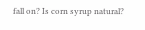fall on? Is corn syrup natural?